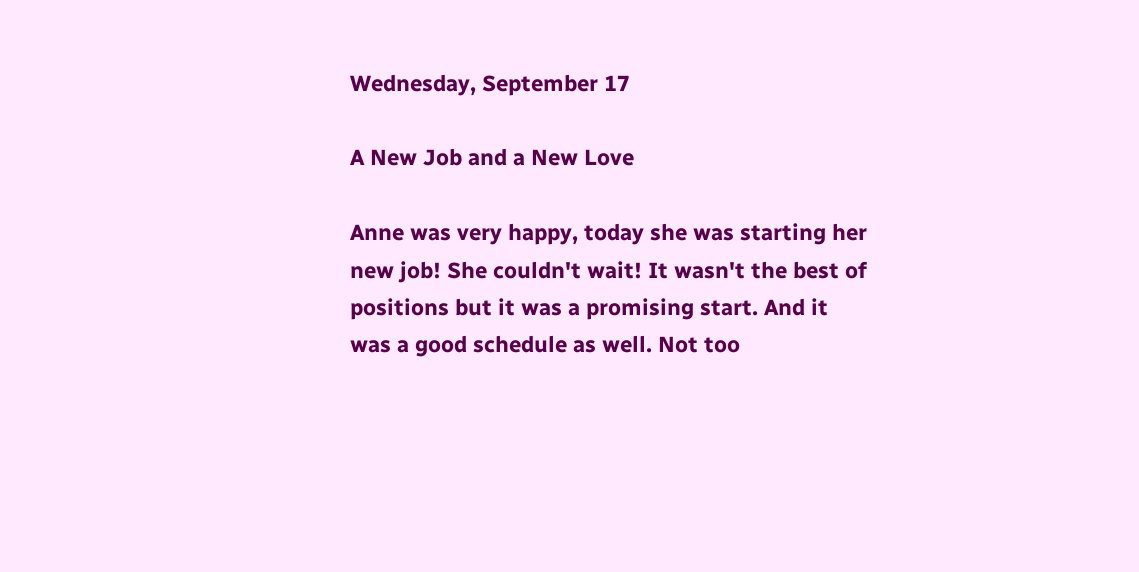Wednesday, September 17

A New Job and a New Love

Anne was very happy, today she was starting her new job! She couldn't wait! It wasn't the best of positions but it was a promising start. And it was a good schedule as well. Not too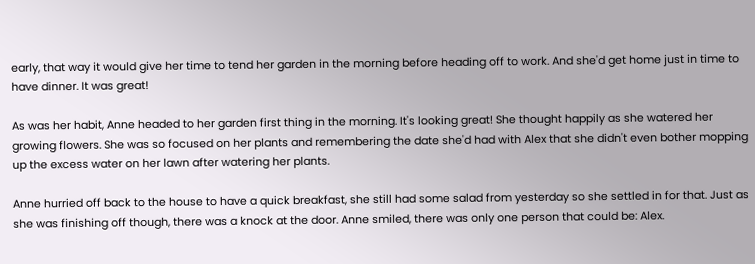early, that way it would give her time to tend her garden in the morning before heading off to work. And she'd get home just in time to have dinner. It was great!

As was her habit, Anne headed to her garden first thing in the morning. It's looking great! She thought happily as she watered her growing flowers. She was so focused on her plants and remembering the date she'd had with Alex that she didn't even bother mopping up the excess water on her lawn after watering her plants.

Anne hurried off back to the house to have a quick breakfast, she still had some salad from yesterday so she settled in for that. Just as she was finishing off though, there was a knock at the door. Anne smiled, there was only one person that could be: Alex.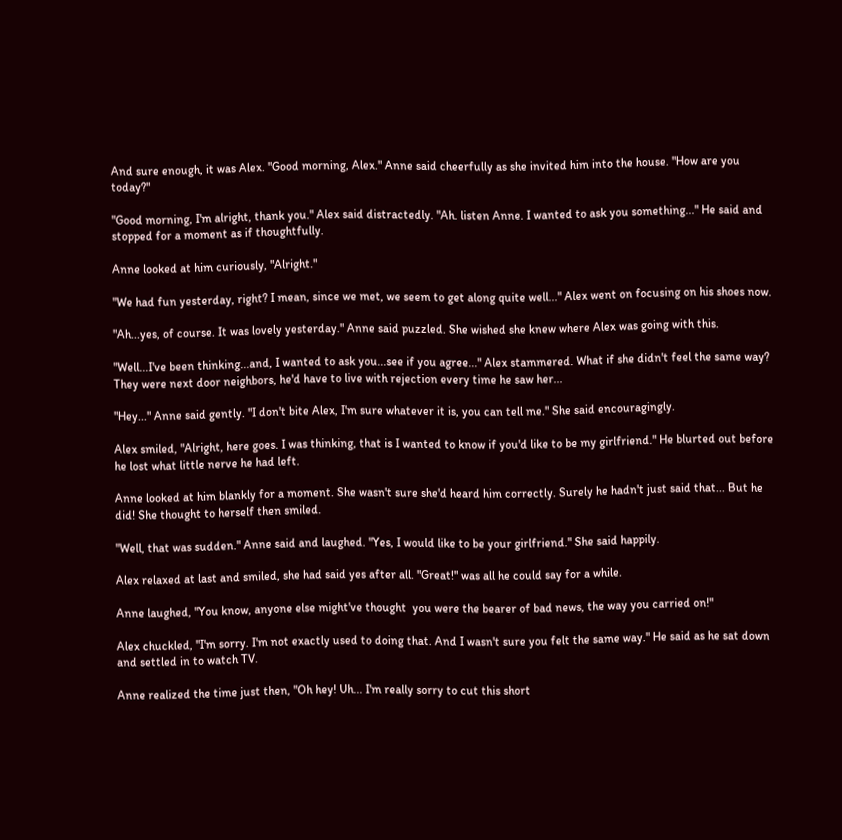And sure enough, it was Alex. "Good morning, Alex." Anne said cheerfully as she invited him into the house. "How are you today?"

"Good morning, I'm alright, thank you." Alex said distractedly. "Ah. listen Anne. I wanted to ask you something..." He said and stopped for a moment as if thoughtfully.

Anne looked at him curiously, "Alright."

"We had fun yesterday, right? I mean, since we met, we seem to get along quite well..." Alex went on focusing on his shoes now.

"Ah...yes, of course. It was lovely yesterday." Anne said puzzled. She wished she knew where Alex was going with this.

"Well...I've been thinking...and, I wanted to ask you...see if you agree..." Alex stammered. What if she didn't feel the same way? They were next door neighbors, he'd have to live with rejection every time he saw her...

"Hey..." Anne said gently. "I don't bite Alex, I'm sure whatever it is, you can tell me." She said encouragingly.

Alex smiled, "Alright, here goes. I was thinking, that is I wanted to know if you'd like to be my girlfriend." He blurted out before he lost what little nerve he had left.

Anne looked at him blankly for a moment. She wasn't sure she'd heard him correctly. Surely he hadn't just said that... But he did! She thought to herself then smiled.

"Well, that was sudden." Anne said and laughed. "Yes, I would like to be your girlfriend." She said happily.

Alex relaxed at last and smiled, she had said yes after all. "Great!" was all he could say for a while.

Anne laughed, "You know, anyone else might've thought  you were the bearer of bad news, the way you carried on!"

Alex chuckled, "I'm sorry. I'm not exactly used to doing that. And I wasn't sure you felt the same way." He said as he sat down and settled in to watch TV.

Anne realized the time just then, "Oh hey! Uh... I'm really sorry to cut this short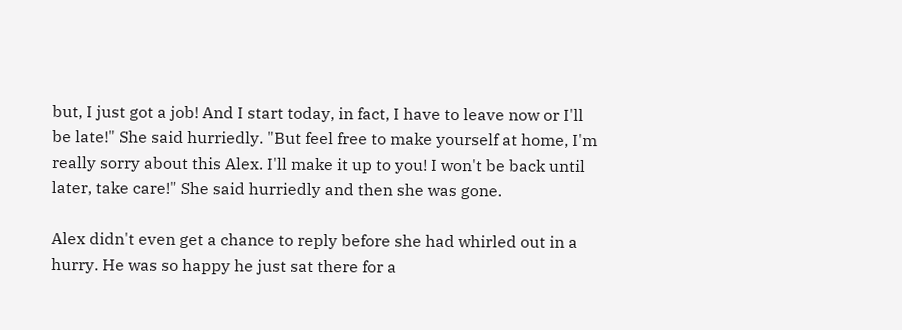but, I just got a job! And I start today, in fact, I have to leave now or I'll be late!" She said hurriedly. "But feel free to make yourself at home, I'm really sorry about this Alex. I'll make it up to you! I won't be back until later, take care!" She said hurriedly and then she was gone.

Alex didn't even get a chance to reply before she had whirled out in a hurry. He was so happy he just sat there for a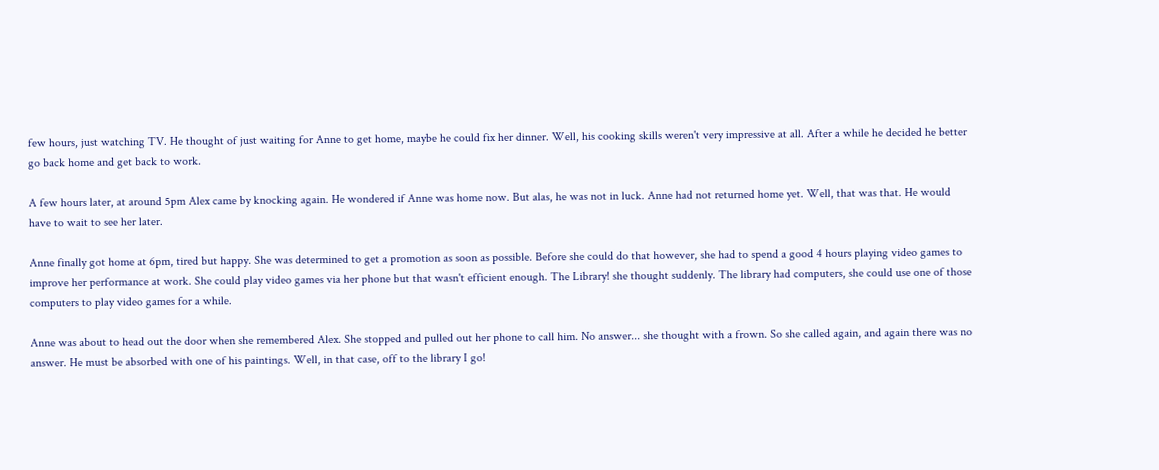few hours, just watching TV. He thought of just waiting for Anne to get home, maybe he could fix her dinner. Well, his cooking skills weren't very impressive at all. After a while he decided he better go back home and get back to work.

A few hours later, at around 5pm Alex came by knocking again. He wondered if Anne was home now. But alas, he was not in luck. Anne had not returned home yet. Well, that was that. He would have to wait to see her later.

Anne finally got home at 6pm, tired but happy. She was determined to get a promotion as soon as possible. Before she could do that however, she had to spend a good 4 hours playing video games to improve her performance at work. She could play video games via her phone but that wasn't efficient enough. The Library! she thought suddenly. The library had computers, she could use one of those computers to play video games for a while.

Anne was about to head out the door when she remembered Alex. She stopped and pulled out her phone to call him. No answer... she thought with a frown. So she called again, and again there was no answer. He must be absorbed with one of his paintings. Well, in that case, off to the library I go!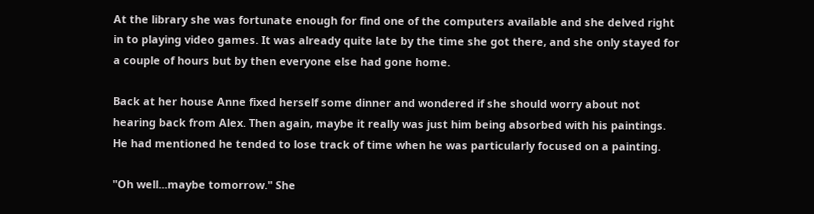At the library she was fortunate enough for find one of the computers available and she delved right in to playing video games. It was already quite late by the time she got there, and she only stayed for a couple of hours but by then everyone else had gone home.

Back at her house Anne fixed herself some dinner and wondered if she should worry about not hearing back from Alex. Then again, maybe it really was just him being absorbed with his paintings. He had mentioned he tended to lose track of time when he was particularly focused on a painting.

"Oh well...maybe tomorrow." She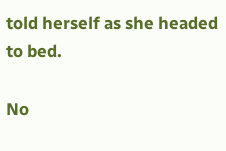told herself as she headed to bed.

No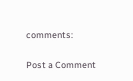comments:

Post a Comment